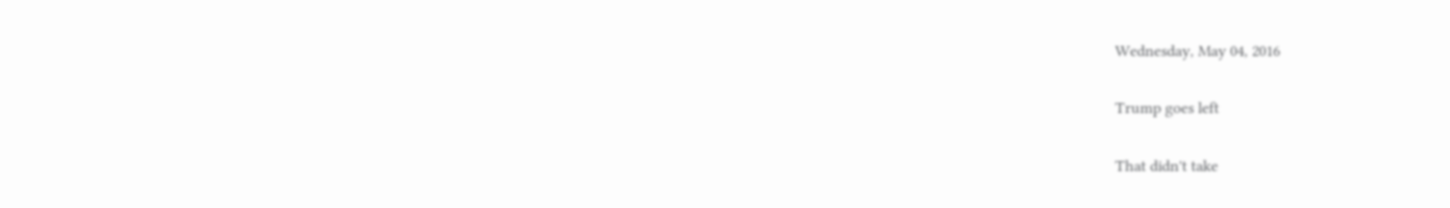Wednesday, May 04, 2016

Trump goes left

That didn't take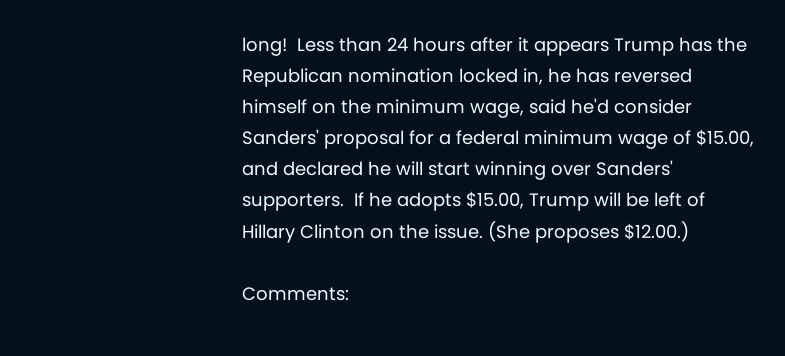long!  Less than 24 hours after it appears Trump has the Republican nomination locked in, he has reversed himself on the minimum wage, said he'd consider Sanders' proposal for a federal minimum wage of $15.00, and declared he will start winning over Sanders' supporters.  If he adopts $15.00, Trump will be left of Hillary Clinton on the issue. (She proposes $12.00.)

Comments: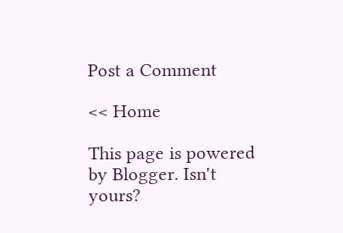Post a Comment

<< Home

This page is powered by Blogger. Isn't yours?